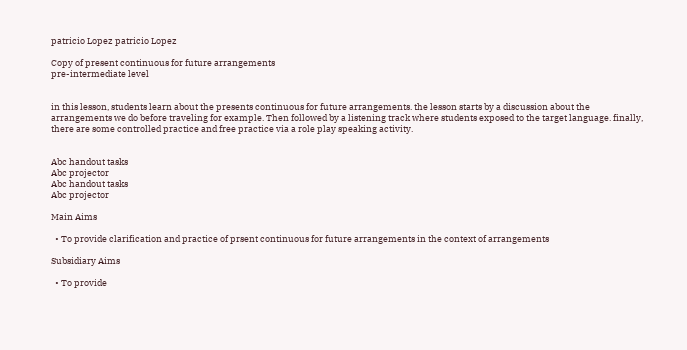patricio Lopez patricio Lopez

Copy of present continuous for future arrangements
pre-intermediate level


in this lesson, students learn about the presents continuous for future arrangements. the lesson starts by a discussion about the arrangements we do before traveling for example. Then followed by a listening track where students exposed to the target language. finally, there are some controlled practice and free practice via a role play speaking activity.


Abc handout tasks
Abc projector
Abc handout tasks
Abc projector

Main Aims

  • To provide clarification and practice of prsent continuous for future arrangements in the context of arrangements

Subsidiary Aims

  • To provide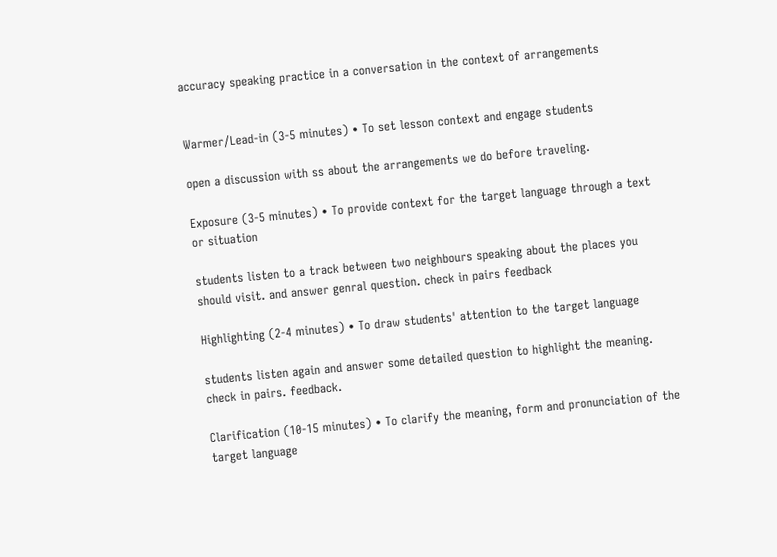accuracy speaking practice in a conversation in the context of arrangements


Warmer/Lead-in (3-5 minutes) • To set lesson context and engage students

open a discussion with ss about the arrangements we do before traveling.

Exposure (3-5 minutes) • To provide context for the target language through a text or situation

students listen to a track between two neighbours speaking about the places you should visit. and answer genral question. check in pairs feedback

Highlighting (2-4 minutes) • To draw students' attention to the target language

students listen again and answer some detailed question to highlight the meaning. check in pairs. feedback.

Clarification (10-15 minutes) • To clarify the meaning, form and pronunciation of the target language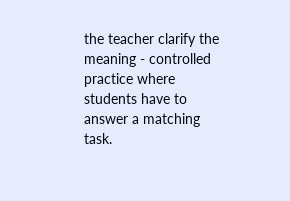the teacher clarify the meaning - controlled practice where students have to answer a matching task.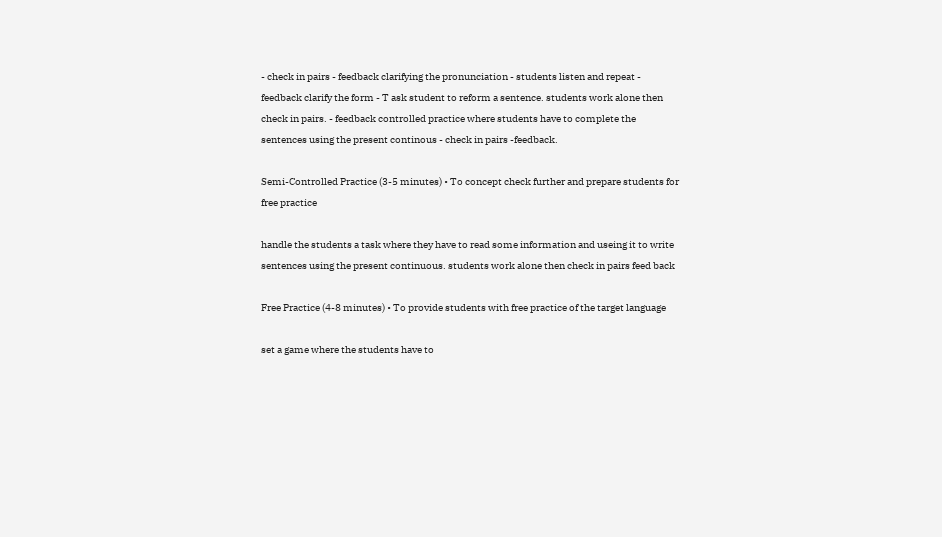- check in pairs - feedback clarifying the pronunciation - students listen and repeat - feedback clarify the form - T ask student to reform a sentence. students work alone then check in pairs. - feedback controlled practice where students have to complete the sentences using the present continous - check in pairs -feedback.

Semi-Controlled Practice (3-5 minutes) • To concept check further and prepare students for free practice

handle the students a task where they have to read some information and useing it to write sentences using the present continuous. students work alone then check in pairs feed back

Free Practice (4-8 minutes) • To provide students with free practice of the target language

set a game where the students have to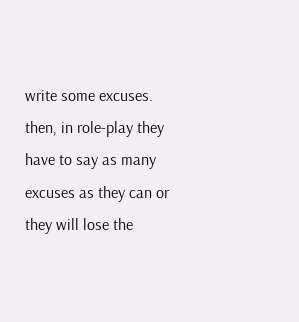write some excuses. then, in role-play they have to say as many excuses as they can or they will lose the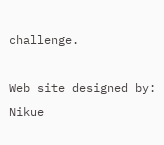challenge.

Web site designed by: Nikue